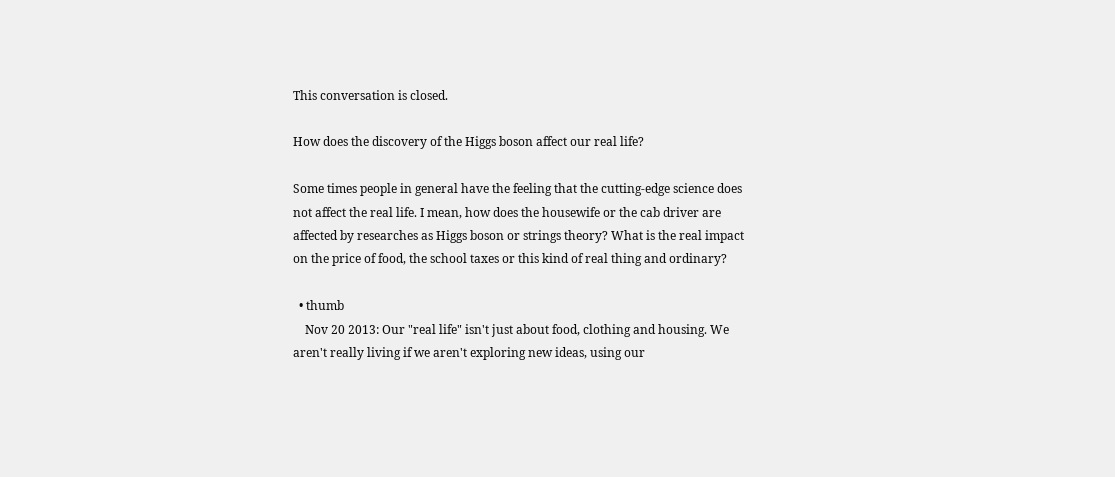This conversation is closed.

How does the discovery of the Higgs boson affect our real life?

Some times people in general have the feeling that the cutting-edge science does not affect the real life. I mean, how does the housewife or the cab driver are affected by researches as Higgs boson or strings theory? What is the real impact on the price of food, the school taxes or this kind of real thing and ordinary?

  • thumb
    Nov 20 2013: Our "real life" isn't just about food, clothing and housing. We aren't really living if we aren't exploring new ideas, using our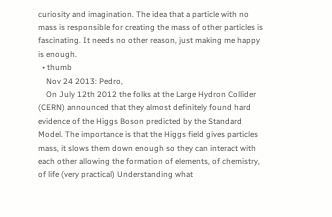curiosity and imagination. The idea that a particle with no mass is responsible for creating the mass of other particles is fascinating. It needs no other reason, just making me happy is enough.
  • thumb
    Nov 24 2013: Pedro,
    On July 12th 2012 the folks at the Large Hydron Collider (CERN) announced that they almost definitely found hard evidence of the Higgs Boson predicted by the Standard Model. The importance is that the Higgs field gives particles mass, it slows them down enough so they can interact with each other allowing the formation of elements, of chemistry, of life (very practical) Understanding what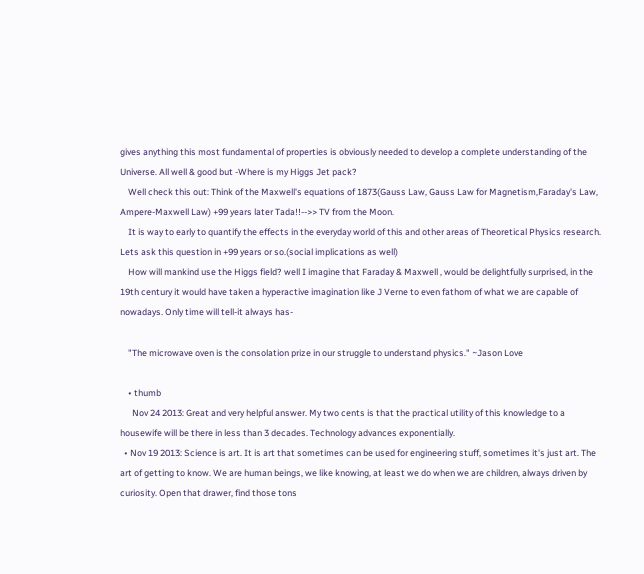gives anything this most fundamental of properties is obviously needed to develop a complete understanding of the Universe. All well & good but -Where is my Higgs Jet pack?
    Well check this out: Think of the Maxwell's equations of 1873(Gauss Law, Gauss Law for Magnetism,Faraday's Law, Ampere-Maxwell Law) +99 years later Tada!!-->> TV from the Moon.
    It is way to early to quantify the effects in the everyday world of this and other areas of Theoretical Physics research. Lets ask this question in +99 years or so.(social implications as well)
    How will mankind use the Higgs field? well I imagine that Faraday & Maxwell , would be delightfully surprised, in the 19th century it would have taken a hyperactive imagination like J Verne to even fathom of what we are capable of nowadays. Only time will tell-it always has-

    "The microwave oven is the consolation prize in our struggle to understand physics." ~Jason Love

    • thumb
      Nov 24 2013: Great and very helpful answer. My two cents is that the practical utility of this knowledge to a housewife will be there in less than 3 decades. Technology advances exponentially.
  • Nov 19 2013: Science is art. It is art that sometimes can be used for engineering stuff, sometimes it's just art. The art of getting to know. We are human beings, we like knowing, at least we do when we are children, always driven by curiosity. Open that drawer, find those tons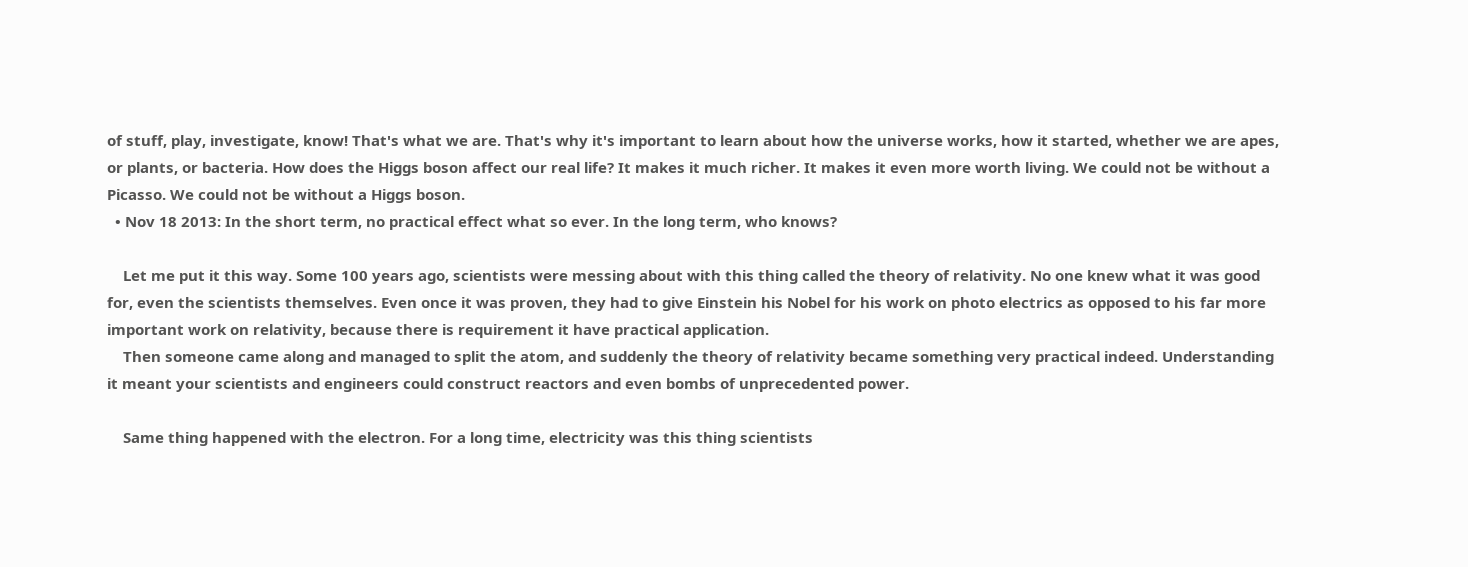of stuff, play, investigate, know! That's what we are. That's why it's important to learn about how the universe works, how it started, whether we are apes, or plants, or bacteria. How does the Higgs boson affect our real life? It makes it much richer. It makes it even more worth living. We could not be without a Picasso. We could not be without a Higgs boson.
  • Nov 18 2013: In the short term, no practical effect what so ever. In the long term, who knows?

    Let me put it this way. Some 100 years ago, scientists were messing about with this thing called the theory of relativity. No one knew what it was good for, even the scientists themselves. Even once it was proven, they had to give Einstein his Nobel for his work on photo electrics as opposed to his far more important work on relativity, because there is requirement it have practical application.
    Then someone came along and managed to split the atom, and suddenly the theory of relativity became something very practical indeed. Understanding it meant your scientists and engineers could construct reactors and even bombs of unprecedented power.

    Same thing happened with the electron. For a long time, electricity was this thing scientists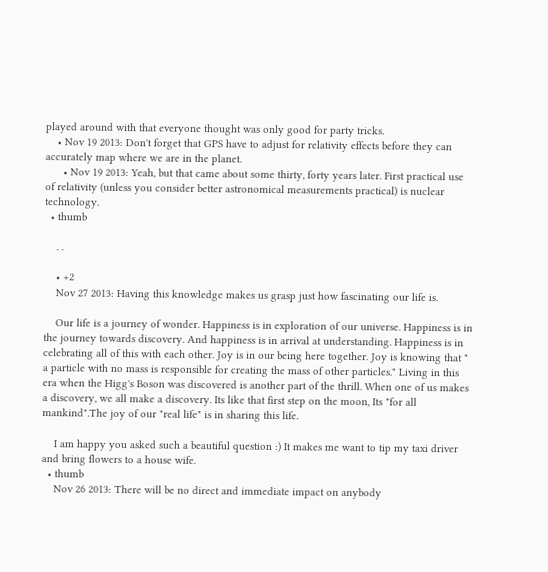played around with that everyone thought was only good for party tricks.
    • Nov 19 2013: Don't forget that GPS have to adjust for relativity effects before they can accurately map where we are in the planet.
      • Nov 19 2013: Yeah, but that came about some thirty, forty years later. First practical use of relativity (unless you consider better astronomical measurements practical) is nuclear technology.
  • thumb

    . .

    • +2
    Nov 27 2013: Having this knowledge makes us grasp just how fascinating our life is.

    Our life is a journey of wonder. Happiness is in exploration of our universe. Happiness is in the journey towards discovery. And happiness is in arrival at understanding. Happiness is in celebrating all of this with each other. Joy is in our being here together. Joy is knowing that " a particle with no mass is responsible for creating the mass of other particles." Living in this era when the Higg's Boson was discovered is another part of the thrill. When one of us makes a discovery, we all make a discovery. Its like that first step on the moon, Its "for all mankind".The joy of our "real life" is in sharing this life.

    I am happy you asked such a beautiful question :) It makes me want to tip my taxi driver and bring flowers to a house wife.
  • thumb
    Nov 26 2013: There will be no direct and immediate impact on anybody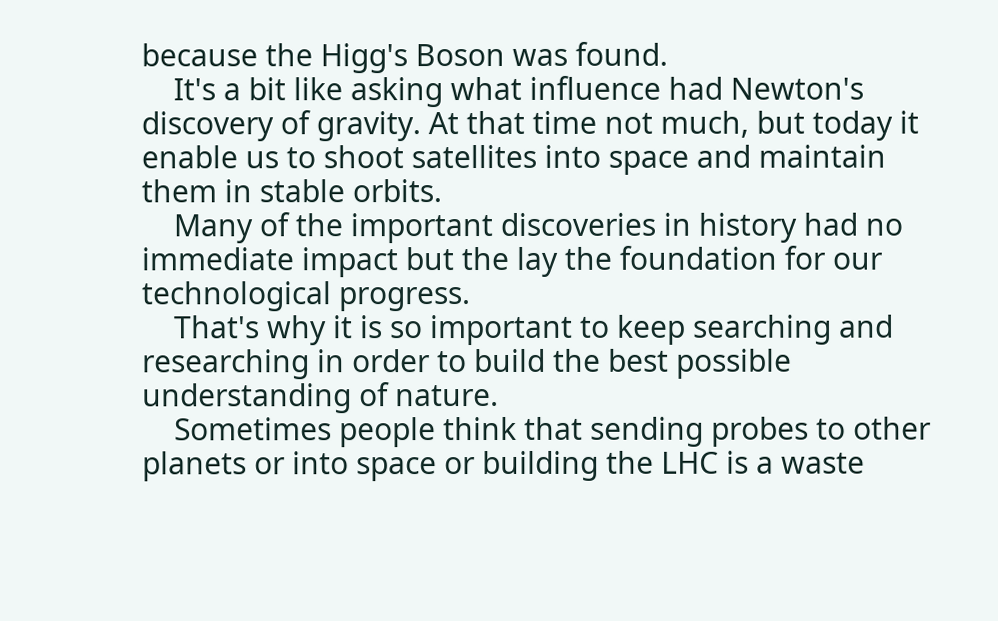because the Higg's Boson was found.
    It's a bit like asking what influence had Newton's discovery of gravity. At that time not much, but today it enable us to shoot satellites into space and maintain them in stable orbits.
    Many of the important discoveries in history had no immediate impact but the lay the foundation for our technological progress.
    That's why it is so important to keep searching and researching in order to build the best possible understanding of nature.
    Sometimes people think that sending probes to other planets or into space or building the LHC is a waste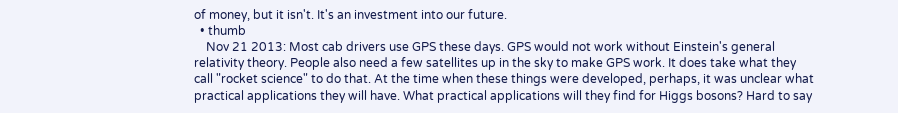of money, but it isn't. It's an investment into our future.
  • thumb
    Nov 21 2013: Most cab drivers use GPS these days. GPS would not work without Einstein's general relativity theory. People also need a few satellites up in the sky to make GPS work. It does take what they call "rocket science" to do that. At the time when these things were developed, perhaps, it was unclear what practical applications they will have. What practical applications will they find for Higgs bosons? Hard to say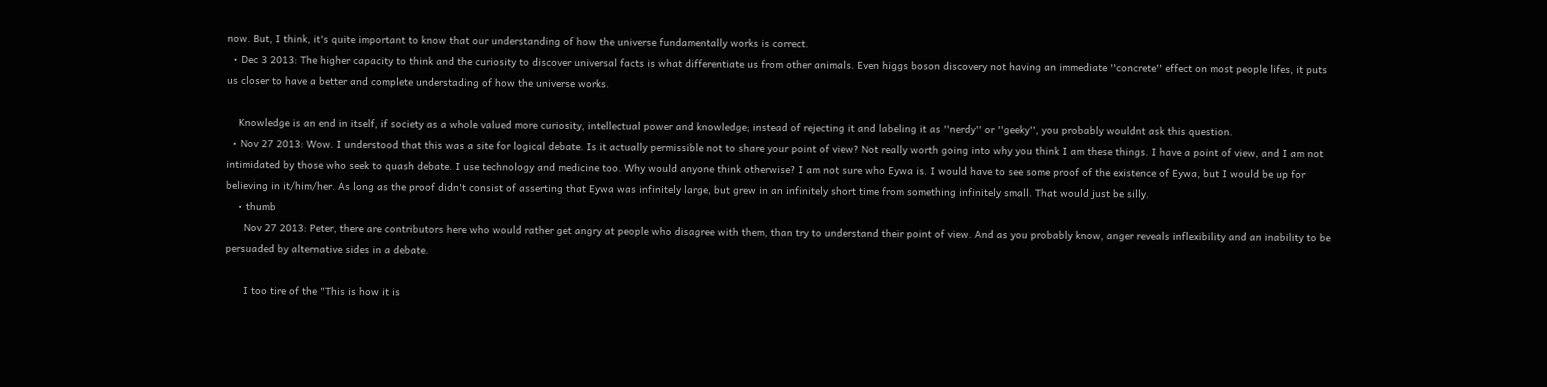now. But, I think, it's quite important to know that our understanding of how the universe fundamentally works is correct.
  • Dec 3 2013: The higher capacity to think and the curiosity to discover universal facts is what differentiate us from other animals. Even higgs boson discovery not having an immediate ''concrete'' effect on most people lifes, it puts us closer to have a better and complete understading of how the universe works.

    Knowledge is an end in itself, if society as a whole valued more curiosity, intellectual power and knowledge; instead of rejecting it and labeling it as ''nerdy'' or ''geeky'', you probably wouldnt ask this question.
  • Nov 27 2013: Wow. I understood that this was a site for logical debate. Is it actually permissible not to share your point of view? Not really worth going into why you think I am these things. I have a point of view, and I am not intimidated by those who seek to quash debate. I use technology and medicine too. Why would anyone think otherwise? I am not sure who Eywa is. I would have to see some proof of the existence of Eywa, but I would be up for believing in it/him/her. As long as the proof didn't consist of asserting that Eywa was infinitely large, but grew in an infinitely short time from something infinitely small. That would just be silly.
    • thumb
      Nov 27 2013: Peter, there are contributors here who would rather get angry at people who disagree with them, than try to understand their point of view. And as you probably know, anger reveals inflexibility and an inability to be persuaded by alternative sides in a debate.

      I too tire of the "This is how it is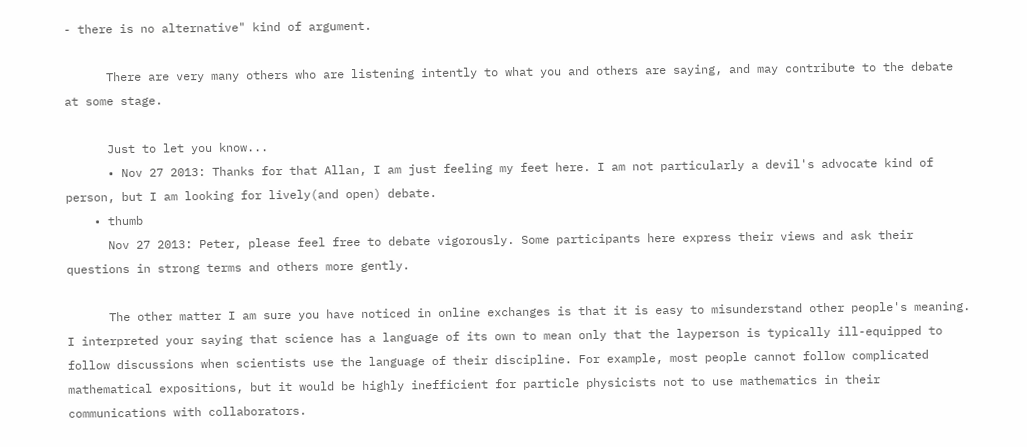- there is no alternative" kind of argument.

      There are very many others who are listening intently to what you and others are saying, and may contribute to the debate at some stage.

      Just to let you know...
      • Nov 27 2013: Thanks for that Allan, I am just feeling my feet here. I am not particularly a devil's advocate kind of person, but I am looking for lively(and open) debate.
    • thumb
      Nov 27 2013: Peter, please feel free to debate vigorously. Some participants here express their views and ask their questions in strong terms and others more gently.

      The other matter I am sure you have noticed in online exchanges is that it is easy to misunderstand other people's meaning. I interpreted your saying that science has a language of its own to mean only that the layperson is typically ill-equipped to follow discussions when scientists use the language of their discipline. For example, most people cannot follow complicated mathematical expositions, but it would be highly inefficient for particle physicists not to use mathematics in their communications with collaborators.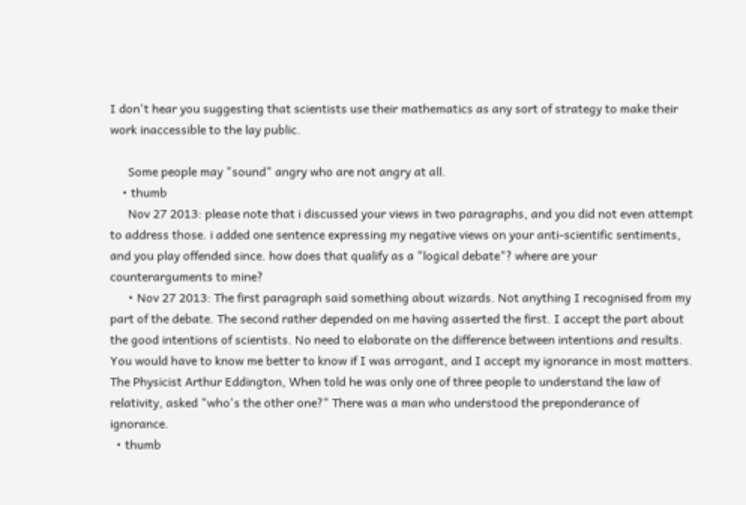I don't hear you suggesting that scientists use their mathematics as any sort of strategy to make their work inaccessible to the lay public.

      Some people may "sound" angry who are not angry at all.
    • thumb
      Nov 27 2013: please note that i discussed your views in two paragraphs, and you did not even attempt to address those. i added one sentence expressing my negative views on your anti-scientific sentiments, and you play offended since. how does that qualify as a "logical debate"? where are your counterarguments to mine?
      • Nov 27 2013: The first paragraph said something about wizards. Not anything I recognised from my part of the debate. The second rather depended on me having asserted the first. I accept the part about the good intentions of scientists. No need to elaborate on the difference between intentions and results. You would have to know me better to know if I was arrogant, and I accept my ignorance in most matters. The Physicist Arthur Eddington, When told he was only one of three people to understand the law of relativity, asked "who's the other one?" There was a man who understood the preponderance of ignorance.
  • thumb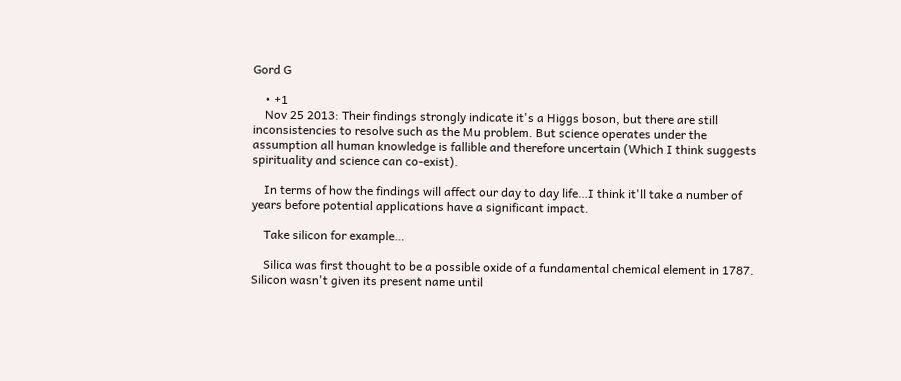Gord G

    • +1
    Nov 25 2013: Their findings strongly indicate it's a Higgs boson, but there are still inconsistencies to resolve such as the Mu problem. But science operates under the assumption all human knowledge is fallible and therefore uncertain (Which I think suggests spirituality and science can co-exist).

    In terms of how the findings will affect our day to day life…I think it'll take a number of years before potential applications have a significant impact.

    Take silicon for example…

    Silica was first thought to be a possible oxide of a fundamental chemical element in 1787. Silicon wasn't given its present name until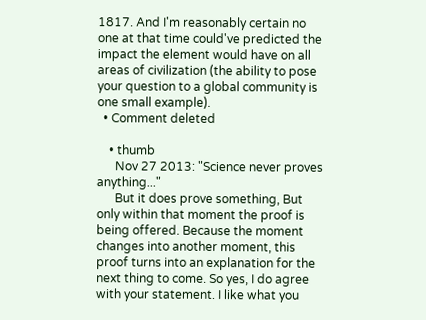1817. And I'm reasonably certain no one at that time could've predicted the impact the element would have on all areas of civilization (the ability to pose your question to a global community is one small example).
  • Comment deleted

    • thumb
      Nov 27 2013: "Science never proves anything..."
      But it does prove something, But only within that moment the proof is being offered. Because the moment changes into another moment, this proof turns into an explanation for the next thing to come. So yes, I do agree with your statement. I like what you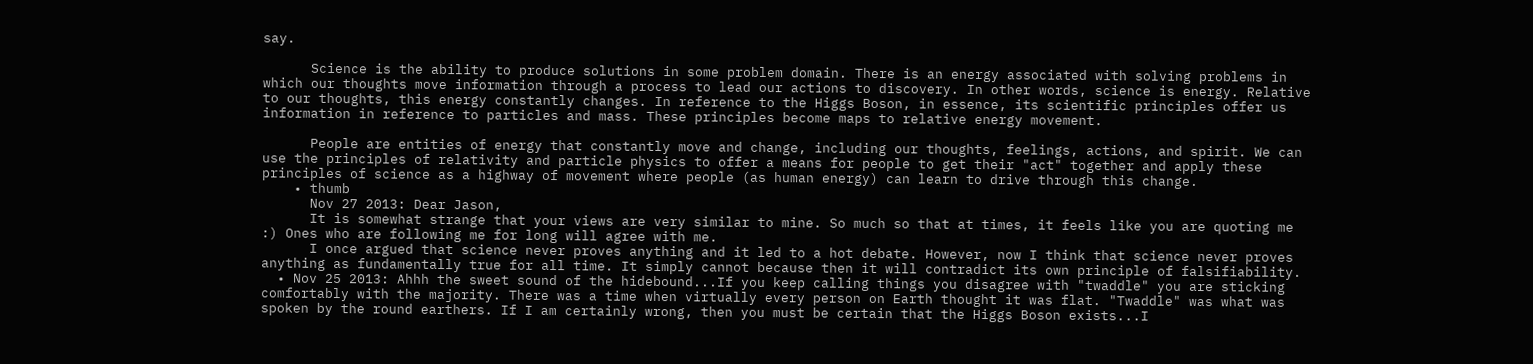say.

      Science is the ability to produce solutions in some problem domain. There is an energy associated with solving problems in which our thoughts move information through a process to lead our actions to discovery. In other words, science is energy. Relative to our thoughts, this energy constantly changes. In reference to the Higgs Boson, in essence, its scientific principles offer us information in reference to particles and mass. These principles become maps to relative energy movement.

      People are entities of energy that constantly move and change, including our thoughts, feelings, actions, and spirit. We can use the principles of relativity and particle physics to offer a means for people to get their "act" together and apply these principles of science as a highway of movement where people (as human energy) can learn to drive through this change.
    • thumb
      Nov 27 2013: Dear Jason,
      It is somewhat strange that your views are very similar to mine. So much so that at times, it feels like you are quoting me :) Ones who are following me for long will agree with me.
      I once argued that science never proves anything and it led to a hot debate. However, now I think that science never proves anything as fundamentally true for all time. It simply cannot because then it will contradict its own principle of falsifiability.
  • Nov 25 2013: Ahhh the sweet sound of the hidebound...If you keep calling things you disagree with "twaddle" you are sticking comfortably with the majority. There was a time when virtually every person on Earth thought it was flat. "Twaddle" was what was spoken by the round earthers. If I am certainly wrong, then you must be certain that the Higgs Boson exists...I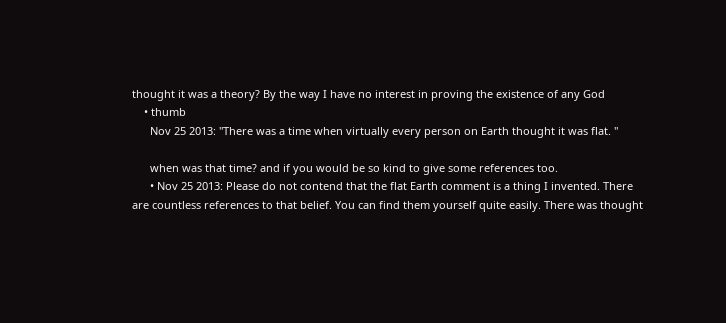thought it was a theory? By the way I have no interest in proving the existence of any God
    • thumb
      Nov 25 2013: "There was a time when virtually every person on Earth thought it was flat. "

      when was that time? and if you would be so kind to give some references too.
      • Nov 25 2013: Please do not contend that the flat Earth comment is a thing I invented. There are countless references to that belief. You can find them yourself quite easily. There was thought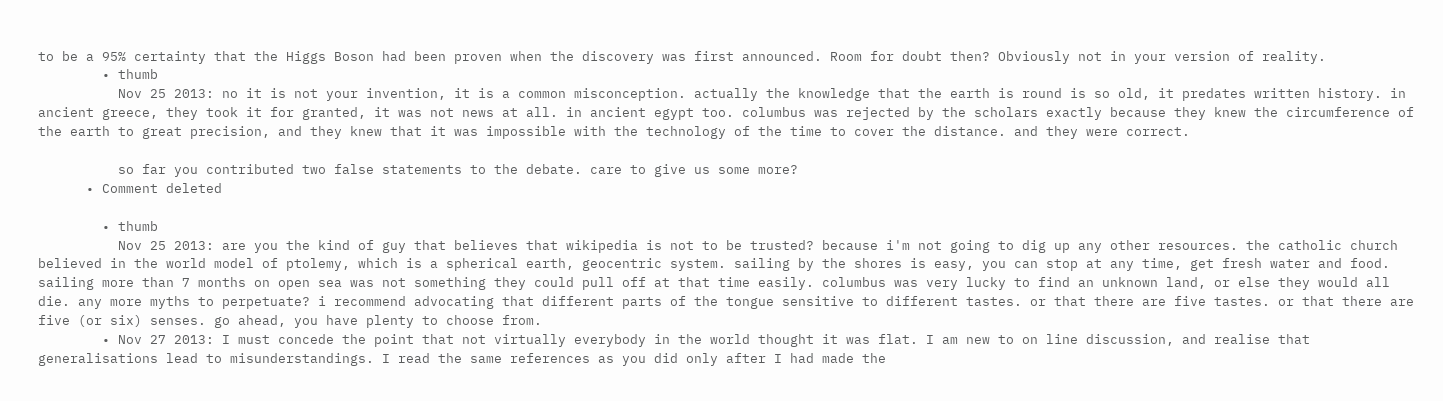to be a 95% certainty that the Higgs Boson had been proven when the discovery was first announced. Room for doubt then? Obviously not in your version of reality.
        • thumb
          Nov 25 2013: no it is not your invention, it is a common misconception. actually the knowledge that the earth is round is so old, it predates written history. in ancient greece, they took it for granted, it was not news at all. in ancient egypt too. columbus was rejected by the scholars exactly because they knew the circumference of the earth to great precision, and they knew that it was impossible with the technology of the time to cover the distance. and they were correct.

          so far you contributed two false statements to the debate. care to give us some more?
      • Comment deleted

        • thumb
          Nov 25 2013: are you the kind of guy that believes that wikipedia is not to be trusted? because i'm not going to dig up any other resources. the catholic church believed in the world model of ptolemy, which is a spherical earth, geocentric system. sailing by the shores is easy, you can stop at any time, get fresh water and food. sailing more than 7 months on open sea was not something they could pull off at that time easily. columbus was very lucky to find an unknown land, or else they would all die. any more myths to perpetuate? i recommend advocating that different parts of the tongue sensitive to different tastes. or that there are five tastes. or that there are five (or six) senses. go ahead, you have plenty to choose from.
        • Nov 27 2013: I must concede the point that not virtually everybody in the world thought it was flat. I am new to on line discussion, and realise that generalisations lead to misunderstandings. I read the same references as you did only after I had made the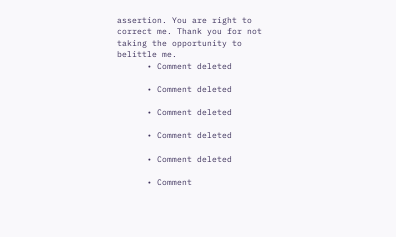assertion. You are right to correct me. Thank you for not taking the opportunity to belittle me.
      • Comment deleted

      • Comment deleted

      • Comment deleted

      • Comment deleted

      • Comment deleted

      • Comment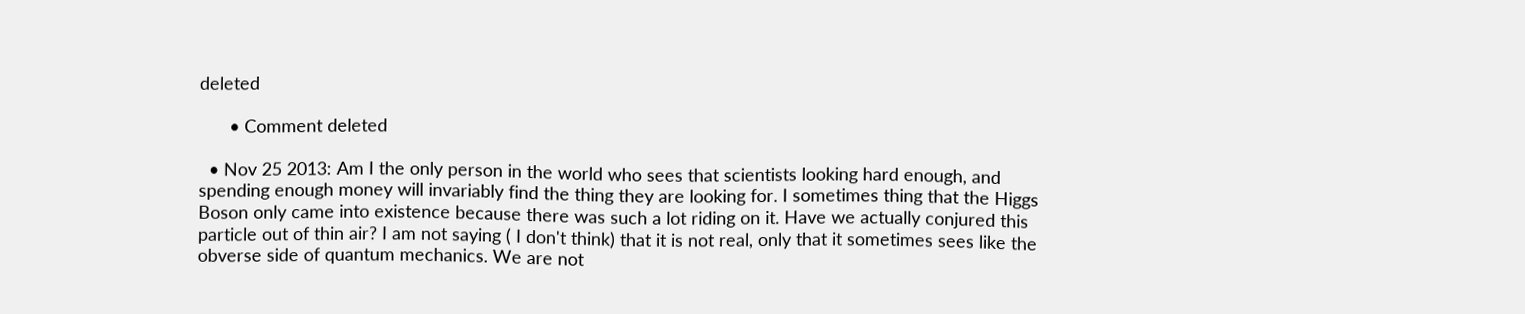deleted

      • Comment deleted

  • Nov 25 2013: Am I the only person in the world who sees that scientists looking hard enough, and spending enough money will invariably find the thing they are looking for. I sometimes thing that the Higgs Boson only came into existence because there was such a lot riding on it. Have we actually conjured this particle out of thin air? I am not saying ( I don't think) that it is not real, only that it sometimes sees like the obverse side of quantum mechanics. We are not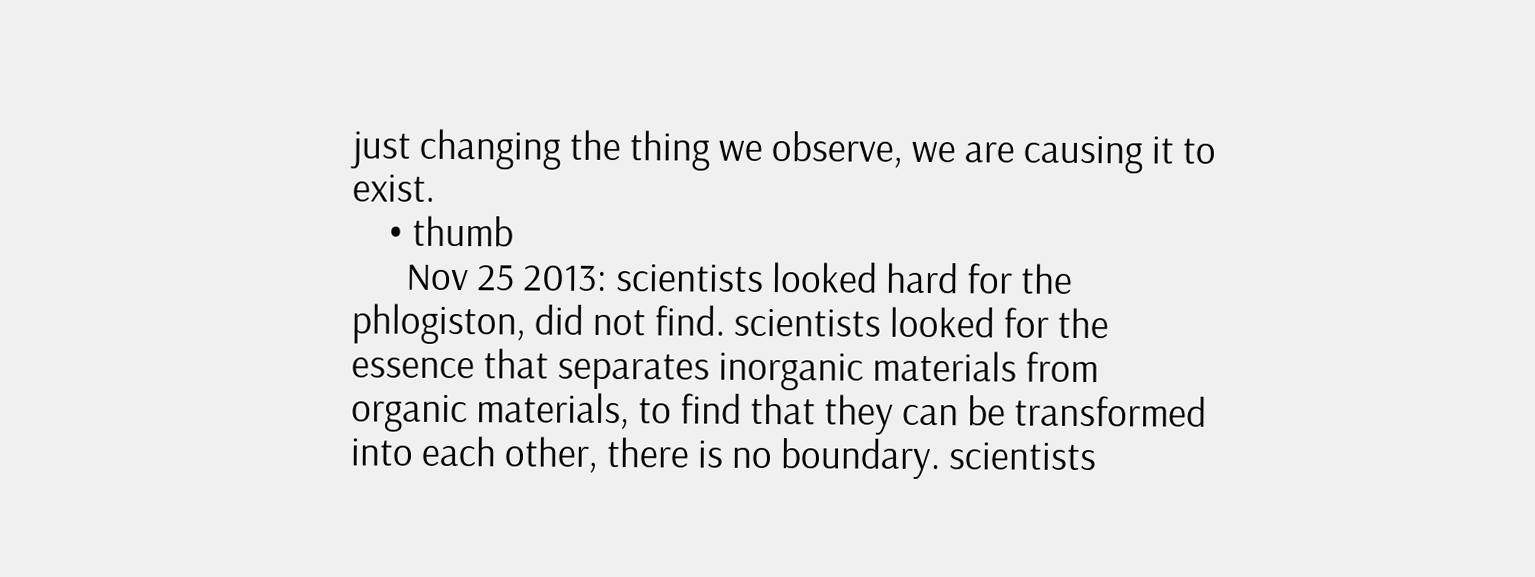just changing the thing we observe, we are causing it to exist.
    • thumb
      Nov 25 2013: scientists looked hard for the phlogiston, did not find. scientists looked for the essence that separates inorganic materials from organic materials, to find that they can be transformed into each other, there is no boundary. scientists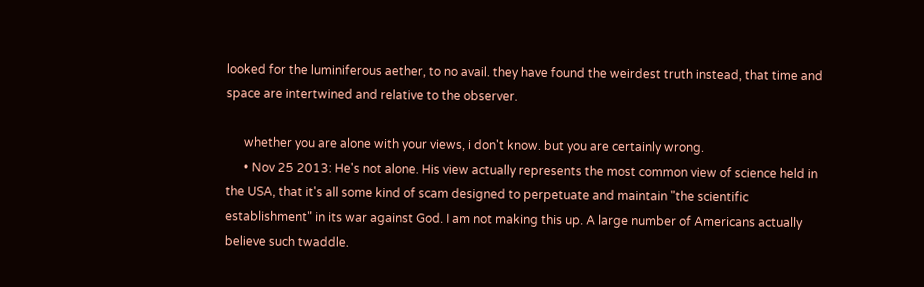looked for the luminiferous aether, to no avail. they have found the weirdest truth instead, that time and space are intertwined and relative to the observer.

      whether you are alone with your views, i don't know. but you are certainly wrong.
      • Nov 25 2013: He's not alone. His view actually represents the most common view of science held in the USA, that it's all some kind of scam designed to perpetuate and maintain "the scientific establishment" in its war against God. I am not making this up. A large number of Americans actually believe such twaddle.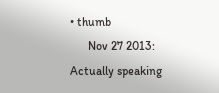• thumb
      Nov 27 2013: Actually speaking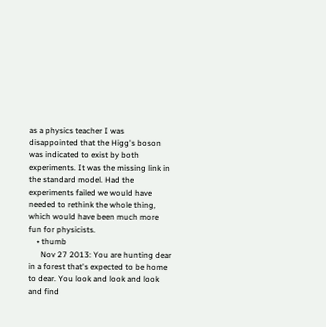as a physics teacher I was disappointed that the Higg's boson was indicated to exist by both experiments. It was the missing link in the standard model. Had the experiments failed we would have needed to rethink the whole thing, which would have been much more fun for physicists.
    • thumb
      Nov 27 2013: You are hunting dear in a forest that's expected to be home to dear. You look and look and look and find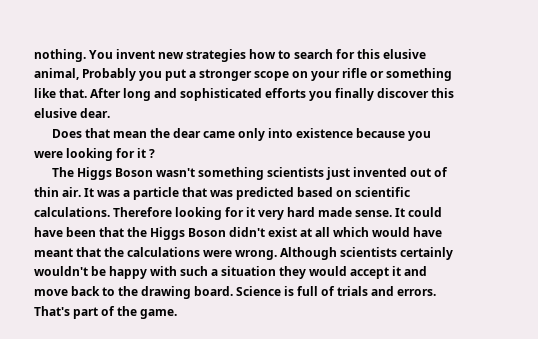nothing. You invent new strategies how to search for this elusive animal, Probably you put a stronger scope on your rifle or something like that. After long and sophisticated efforts you finally discover this elusive dear.
      Does that mean the dear came only into existence because you were looking for it ?
      The Higgs Boson wasn't something scientists just invented out of thin air. It was a particle that was predicted based on scientific calculations. Therefore looking for it very hard made sense. It could have been that the Higgs Boson didn't exist at all which would have meant that the calculations were wrong. Although scientists certainly wouldn't be happy with such a situation they would accept it and move back to the drawing board. Science is full of trials and errors. That's part of the game.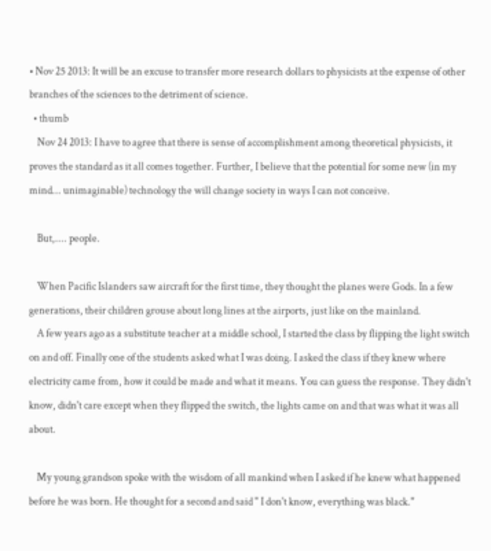• Nov 25 2013: It will be an excuse to transfer more research dollars to physicists at the expense of other branches of the sciences to the detriment of science.
  • thumb
    Nov 24 2013: I have to agree that there is sense of accomplishment among theoretical physicists, it proves the standard as it all comes together. Further, I believe that the potential for some new (in my mind... unimaginable) technology the will change society in ways I can not conceive.

    But,.... people.

    When Pacific Islanders saw aircraft for the first time, they thought the planes were Gods. In a few generations, their children grouse about long lines at the airports, just like on the mainland.
    A few years ago as a substitute teacher at a middle school, I started the class by flipping the light switch on and off. Finally one of the students asked what I was doing. I asked the class if they knew where electricity came from, how it could be made and what it means. You can guess the response. They didn't know, didn't care except when they flipped the switch, the lights came on and that was what it was all about.

    My young grandson spoke with the wisdom of all mankind when I asked if he knew what happened before he was born. He thought for a second and said " I don't know, everything was black."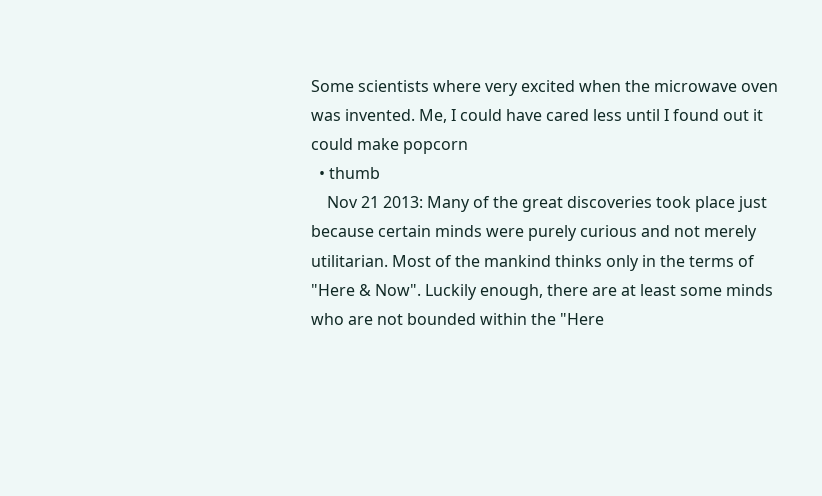Some scientists where very excited when the microwave oven was invented. Me, I could have cared less until I found out it could make popcorn
  • thumb
    Nov 21 2013: Many of the great discoveries took place just because certain minds were purely curious and not merely utilitarian. Most of the mankind thinks only in the terms of "Here & Now". Luckily enough, there are at least some minds who are not bounded within the "Here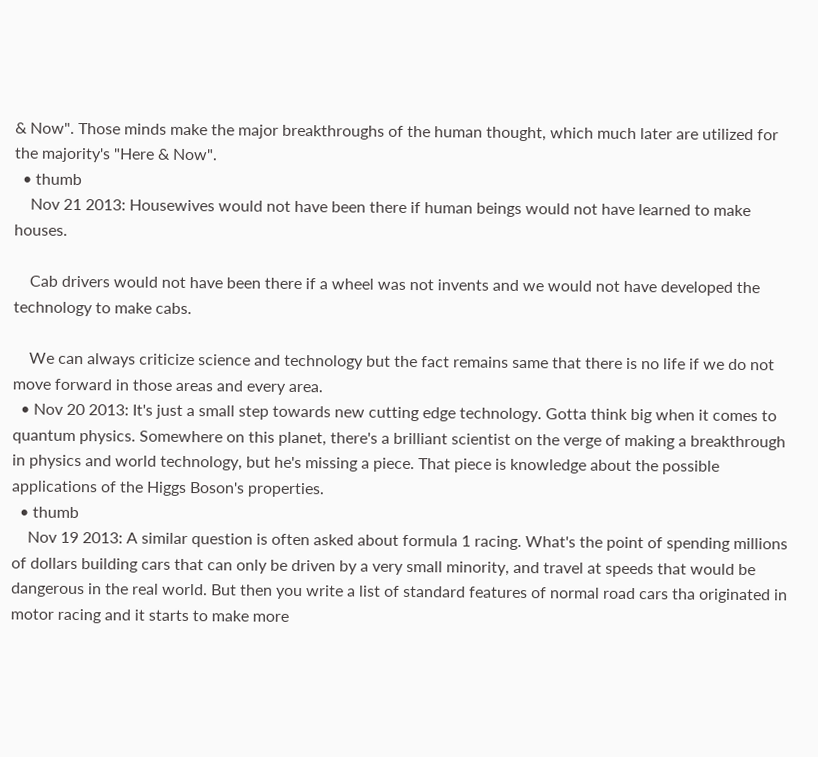& Now". Those minds make the major breakthroughs of the human thought, which much later are utilized for the majority's "Here & Now".
  • thumb
    Nov 21 2013: Housewives would not have been there if human beings would not have learned to make houses.

    Cab drivers would not have been there if a wheel was not invents and we would not have developed the technology to make cabs.

    We can always criticize science and technology but the fact remains same that there is no life if we do not move forward in those areas and every area.
  • Nov 20 2013: It's just a small step towards new cutting edge technology. Gotta think big when it comes to quantum physics. Somewhere on this planet, there's a brilliant scientist on the verge of making a breakthrough in physics and world technology, but he's missing a piece. That piece is knowledge about the possible applications of the Higgs Boson's properties.
  • thumb
    Nov 19 2013: A similar question is often asked about formula 1 racing. What's the point of spending millions of dollars building cars that can only be driven by a very small minority, and travel at speeds that would be dangerous in the real world. But then you write a list of standard features of normal road cars tha originated in motor racing and it starts to make more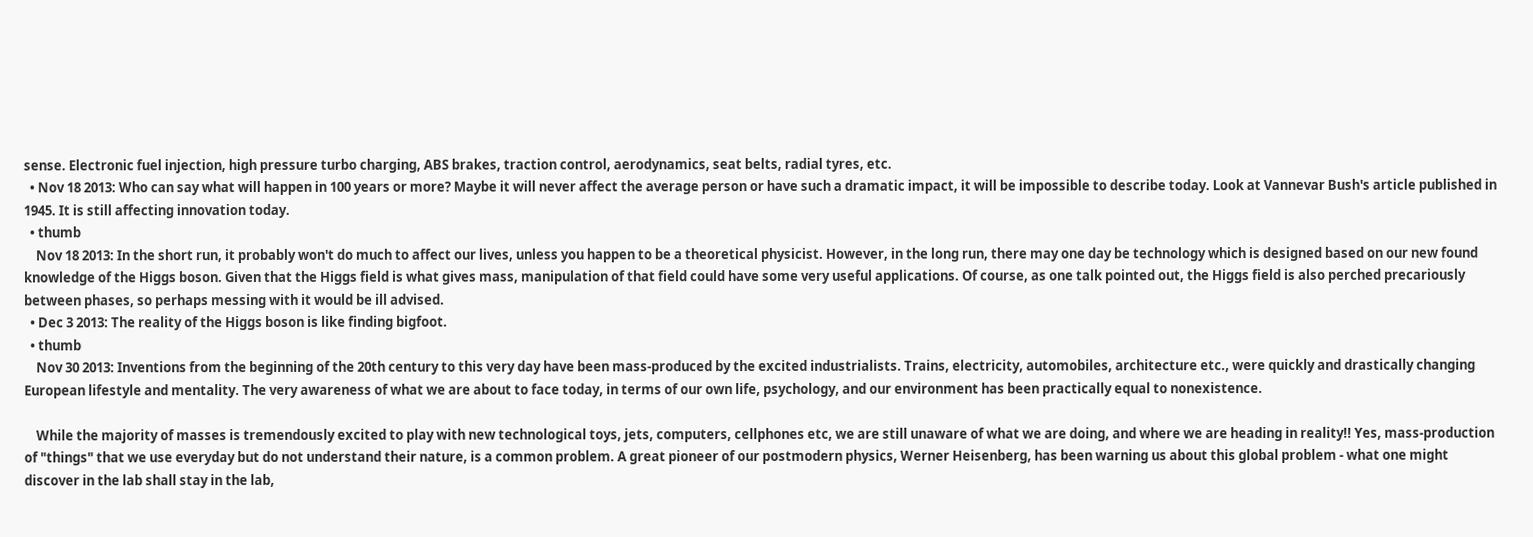sense. Electronic fuel injection, high pressure turbo charging, ABS brakes, traction control, aerodynamics, seat belts, radial tyres, etc.
  • Nov 18 2013: Who can say what will happen in 100 years or more? Maybe it will never affect the average person or have such a dramatic impact, it will be impossible to describe today. Look at Vannevar Bush's article published in 1945. It is still affecting innovation today.
  • thumb
    Nov 18 2013: In the short run, it probably won't do much to affect our lives, unless you happen to be a theoretical physicist. However, in the long run, there may one day be technology which is designed based on our new found knowledge of the Higgs boson. Given that the Higgs field is what gives mass, manipulation of that field could have some very useful applications. Of course, as one talk pointed out, the Higgs field is also perched precariously between phases, so perhaps messing with it would be ill advised.
  • Dec 3 2013: The reality of the Higgs boson is like finding bigfoot.
  • thumb
    Nov 30 2013: Inventions from the beginning of the 20th century to this very day have been mass-produced by the excited industrialists. Trains, electricity, automobiles, architecture etc., were quickly and drastically changing European lifestyle and mentality. The very awareness of what we are about to face today, in terms of our own life, psychology, and our environment has been practically equal to nonexistence.

    While the majority of masses is tremendously excited to play with new technological toys, jets, computers, cellphones etc, we are still unaware of what we are doing, and where we are heading in reality!! Yes, mass-production of "things" that we use everyday but do not understand their nature, is a common problem. A great pioneer of our postmodern physics, Werner Heisenberg, has been warning us about this global problem - what one might discover in the lab shall stay in the lab,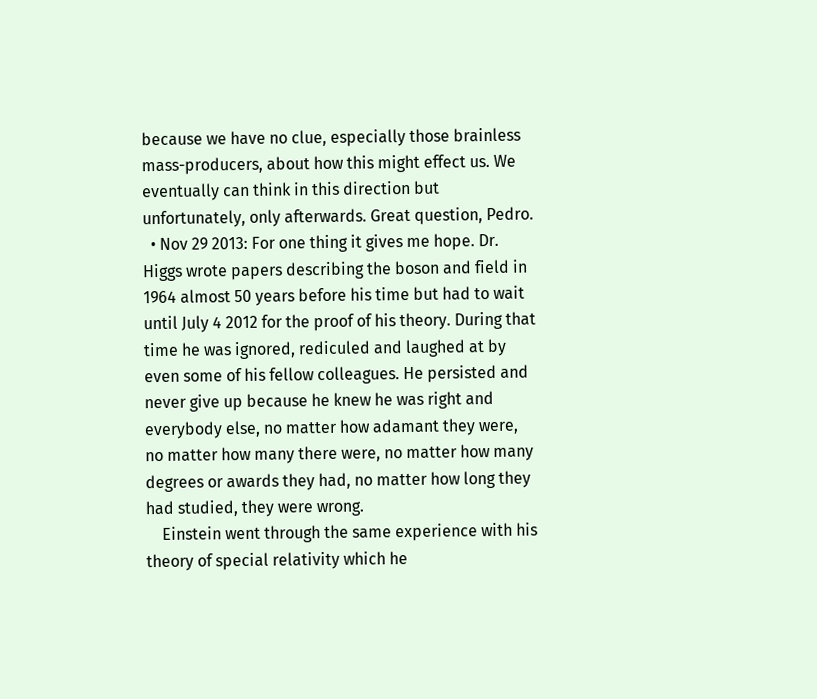because we have no clue, especially those brainless mass-producers, about how this might effect us. We eventually can think in this direction but unfortunately, only afterwards. Great question, Pedro.
  • Nov 29 2013: For one thing it gives me hope. Dr. Higgs wrote papers describing the boson and field in 1964 almost 50 years before his time but had to wait until July 4 2012 for the proof of his theory. During that time he was ignored, rediculed and laughed at by even some of his fellow colleagues. He persisted and never give up because he knew he was right and everybody else, no matter how adamant they were, no matter how many there were, no matter how many degrees or awards they had, no matter how long they had studied, they were wrong.
    Einstein went through the same experience with his theory of special relativity which he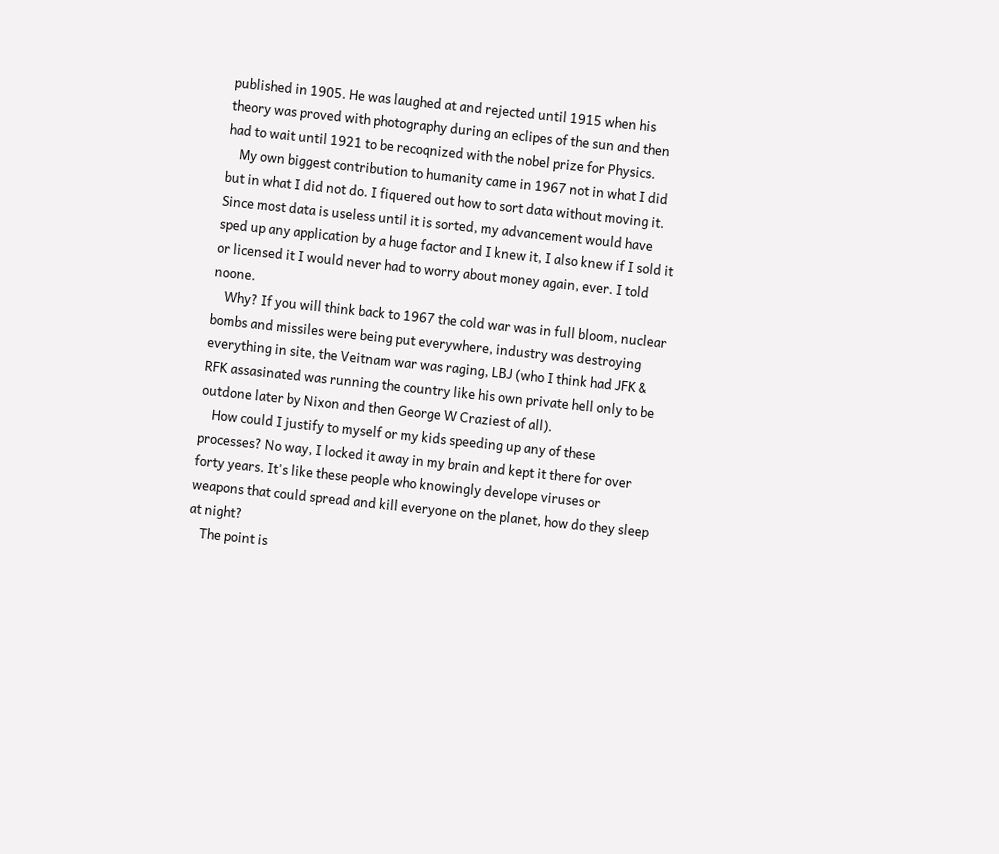published in 1905. He was laughed at and rejected until 1915 when his theory was proved with photography during an eclipes of the sun and then had to wait until 1921 to be recoqnized with the nobel prize for Physics.
    My own biggest contribution to humanity came in 1967 not in what I did but in what I did not do. I fiquered out how to sort data without moving it. Since most data is useless until it is sorted, my advancement would have sped up any application by a huge factor and I knew it, I also knew if I sold it or licensed it I would never had to worry about money again, ever. I told noone.
    Why? If you will think back to 1967 the cold war was in full bloom, nuclear bombs and missiles were being put everywhere, industry was destroying everything in site, the Veitnam war was raging, LBJ (who I think had JFK & RFK assasinated was running the country like his own private hell only to be outdone later by Nixon and then George W Craziest of all).
    How could I justify to myself or my kids speeding up any of these processes? No way, I locked it away in my brain and kept it there for over forty years. It's like these people who knowingly develope viruses or weapons that could spread and kill everyone on the planet, how do they sleep at night?
    The point is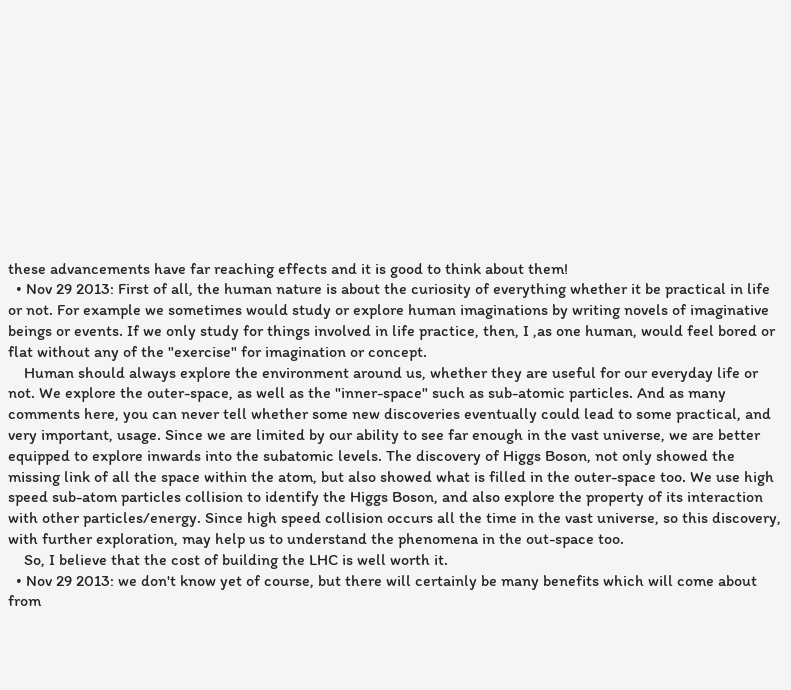these advancements have far reaching effects and it is good to think about them!
  • Nov 29 2013: First of all, the human nature is about the curiosity of everything whether it be practical in life or not. For example we sometimes would study or explore human imaginations by writing novels of imaginative beings or events. If we only study for things involved in life practice, then, I ,as one human, would feel bored or flat without any of the "exercise" for imagination or concept.
    Human should always explore the environment around us, whether they are useful for our everyday life or not. We explore the outer-space, as well as the "inner-space" such as sub-atomic particles. And as many comments here, you can never tell whether some new discoveries eventually could lead to some practical, and very important, usage. Since we are limited by our ability to see far enough in the vast universe, we are better equipped to explore inwards into the subatomic levels. The discovery of Higgs Boson, not only showed the missing link of all the space within the atom, but also showed what is filled in the outer-space too. We use high speed sub-atom particles collision to identify the Higgs Boson, and also explore the property of its interaction with other particles/energy. Since high speed collision occurs all the time in the vast universe, so this discovery, with further exploration, may help us to understand the phenomena in the out-space too.
    So, I believe that the cost of building the LHC is well worth it.
  • Nov 29 2013: we don't know yet of course, but there will certainly be many benefits which will come about from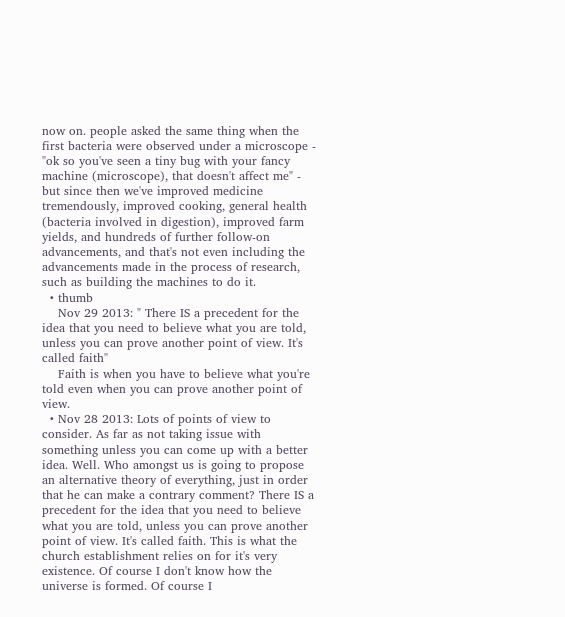now on. people asked the same thing when the first bacteria were observed under a microscope - "ok so you've seen a tiny bug with your fancy machine (microscope), that doesn't affect me" - but since then we've improved medicine tremendously, improved cooking, general health (bacteria involved in digestion), improved farm yields, and hundreds of further follow-on advancements, and that's not even including the advancements made in the process of research, such as building the machines to do it.
  • thumb
    Nov 29 2013: " There IS a precedent for the idea that you need to believe what you are told, unless you can prove another point of view. It's called faith"
    Faith is when you have to believe what you're told even when you can prove another point of view.
  • Nov 28 2013: Lots of points of view to consider. As far as not taking issue with something unless you can come up with a better idea. Well. Who amongst us is going to propose an alternative theory of everything, just in order that he can make a contrary comment? There IS a precedent for the idea that you need to believe what you are told, unless you can prove another point of view. It's called faith. This is what the church establishment relies on for it's very existence. Of course I don't know how the universe is formed. Of course I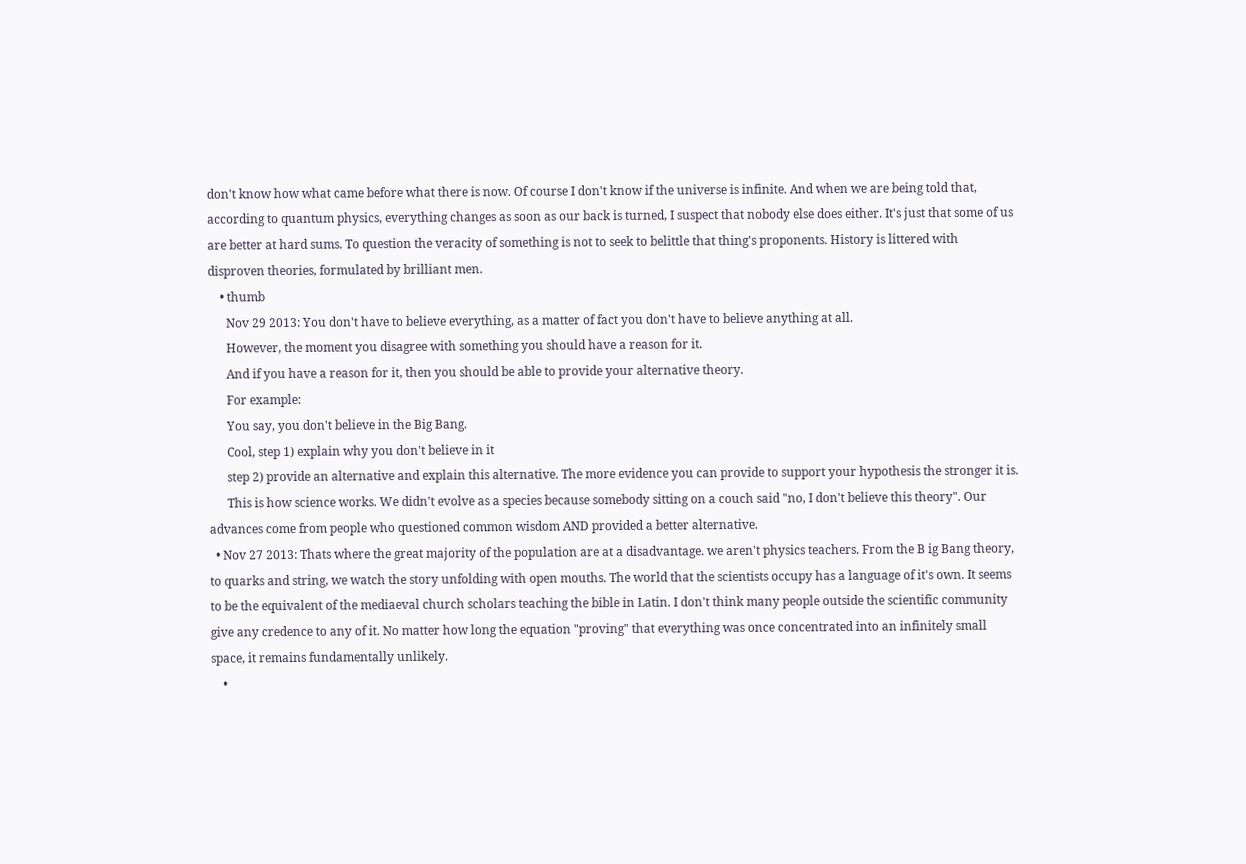don't know how what came before what there is now. Of course I don't know if the universe is infinite. And when we are being told that, according to quantum physics, everything changes as soon as our back is turned, I suspect that nobody else does either. It's just that some of us are better at hard sums. To question the veracity of something is not to seek to belittle that thing's proponents. History is littered with disproven theories, formulated by brilliant men.
    • thumb
      Nov 29 2013: You don't have to believe everything, as a matter of fact you don't have to believe anything at all.
      However, the moment you disagree with something you should have a reason for it.
      And if you have a reason for it, then you should be able to provide your alternative theory.
      For example:
      You say, you don't believe in the Big Bang.
      Cool, step 1) explain why you don't believe in it
      step 2) provide an alternative and explain this alternative. The more evidence you can provide to support your hypothesis the stronger it is.
      This is how science works. We didn't evolve as a species because somebody sitting on a couch said "no, I don't believe this theory". Our advances come from people who questioned common wisdom AND provided a better alternative.
  • Nov 27 2013: Thats where the great majority of the population are at a disadvantage. we aren't physics teachers. From the B ig Bang theory, to quarks and string, we watch the story unfolding with open mouths. The world that the scientists occupy has a language of it's own. It seems to be the equivalent of the mediaeval church scholars teaching the bible in Latin. I don't think many people outside the scientific community give any credence to any of it. No matter how long the equation "proving" that everything was once concentrated into an infinitely small space, it remains fundamentally unlikely.
    •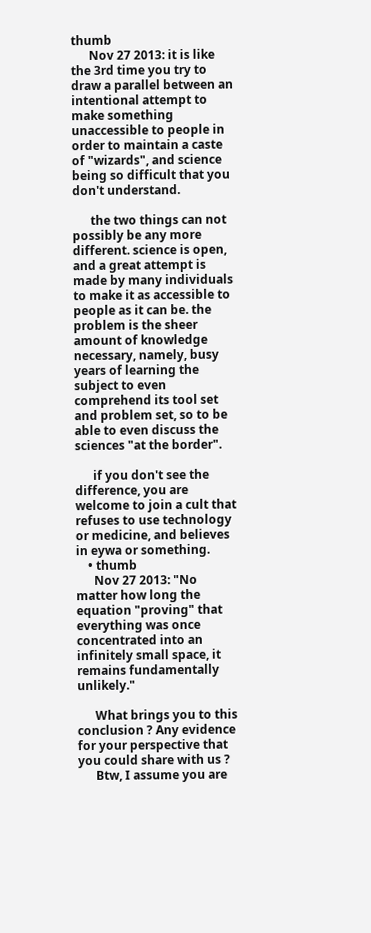thumb
      Nov 27 2013: it is like the 3rd time you try to draw a parallel between an intentional attempt to make something unaccessible to people in order to maintain a caste of "wizards", and science being so difficult that you don't understand.

      the two things can not possibly be any more different. science is open, and a great attempt is made by many individuals to make it as accessible to people as it can be. the problem is the sheer amount of knowledge necessary, namely, busy years of learning the subject to even comprehend its tool set and problem set, so to be able to even discuss the sciences "at the border".

      if you don't see the difference, you are welcome to join a cult that refuses to use technology or medicine, and believes in eywa or something.
    • thumb
      Nov 27 2013: "No matter how long the equation "proving" that everything was once concentrated into an infinitely small space, it remains fundamentally unlikely."

      What brings you to this conclusion ? Any evidence for your perspective that you could share with us ?
      Btw, I assume you are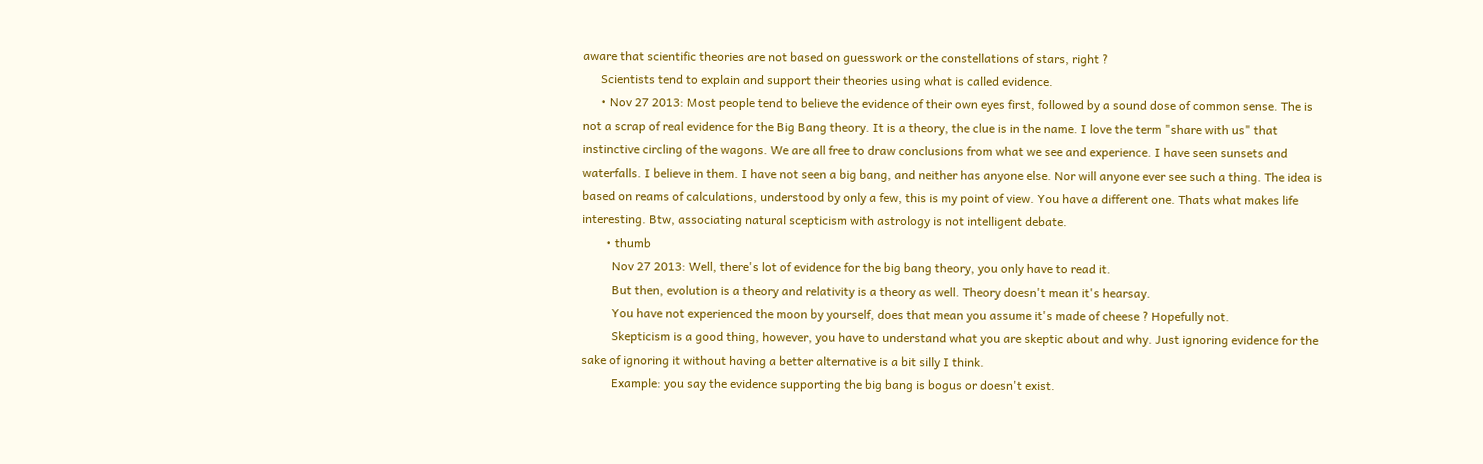aware that scientific theories are not based on guesswork or the constellations of stars, right ?
      Scientists tend to explain and support their theories using what is called evidence.
      • Nov 27 2013: Most people tend to believe the evidence of their own eyes first, followed by a sound dose of common sense. The is not a scrap of real evidence for the Big Bang theory. It is a theory, the clue is in the name. I love the term "share with us" that instinctive circling of the wagons. We are all free to draw conclusions from what we see and experience. I have seen sunsets and waterfalls. I believe in them. I have not seen a big bang, and neither has anyone else. Nor will anyone ever see such a thing. The idea is based on reams of calculations, understood by only a few, this is my point of view. You have a different one. Thats what makes life interesting. Btw, associating natural scepticism with astrology is not intelligent debate.
        • thumb
          Nov 27 2013: Well, there's lot of evidence for the big bang theory, you only have to read it.
          But then, evolution is a theory and relativity is a theory as well. Theory doesn't mean it's hearsay.
          You have not experienced the moon by yourself, does that mean you assume it's made of cheese ? Hopefully not.
          Skepticism is a good thing, however, you have to understand what you are skeptic about and why. Just ignoring evidence for the sake of ignoring it without having a better alternative is a bit silly I think.
          Example: you say the evidence supporting the big bang is bogus or doesn't exist.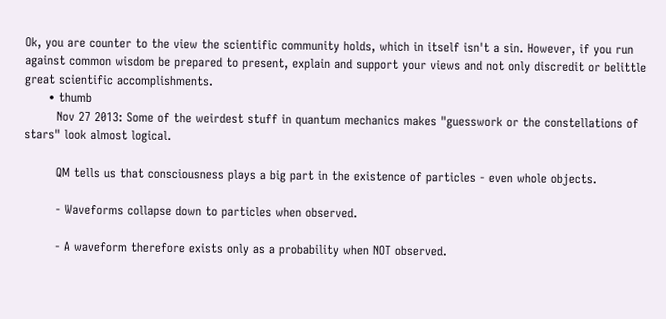Ok, you are counter to the view the scientific community holds, which in itself isn't a sin. However, if you run against common wisdom be prepared to present, explain and support your views and not only discredit or belittle great scientific accomplishments.
      • thumb
        Nov 27 2013: Some of the weirdest stuff in quantum mechanics makes "guesswork or the constellations of stars" look almost logical.

        QM tells us that consciousness plays a big part in the existence of particles - even whole objects.

        - Waveforms collapse down to particles when observed.

        - A waveform therefore exists only as a probability when NOT observed.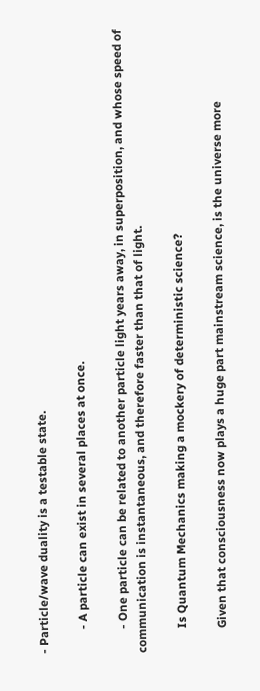- Particle/wave duality is a testable state.

        - A particle can exist in several places at once.

        - One particle can be related to another particle light years away, in superposition, and whose speed of communication is instantaneous, and therefore faster than that of light.

        Is Quantum Mechanics making a mockery of deterministic science?

        Given that consciousness now plays a huge part mainstream science, is the universe more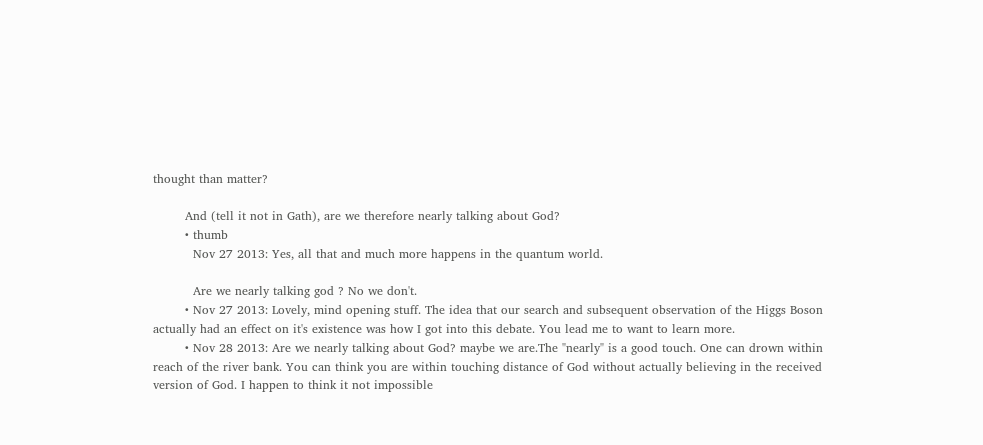thought than matter?

        And (tell it not in Gath), are we therefore nearly talking about God?
        • thumb
          Nov 27 2013: Yes, all that and much more happens in the quantum world.

          Are we nearly talking god ? No we don't.
        • Nov 27 2013: Lovely, mind opening stuff. The idea that our search and subsequent observation of the Higgs Boson actually had an effect on it's existence was how I got into this debate. You lead me to want to learn more.
        • Nov 28 2013: Are we nearly talking about God? maybe we are.The "nearly" is a good touch. One can drown within reach of the river bank. You can think you are within touching distance of God without actually believing in the received version of God. I happen to think it not impossible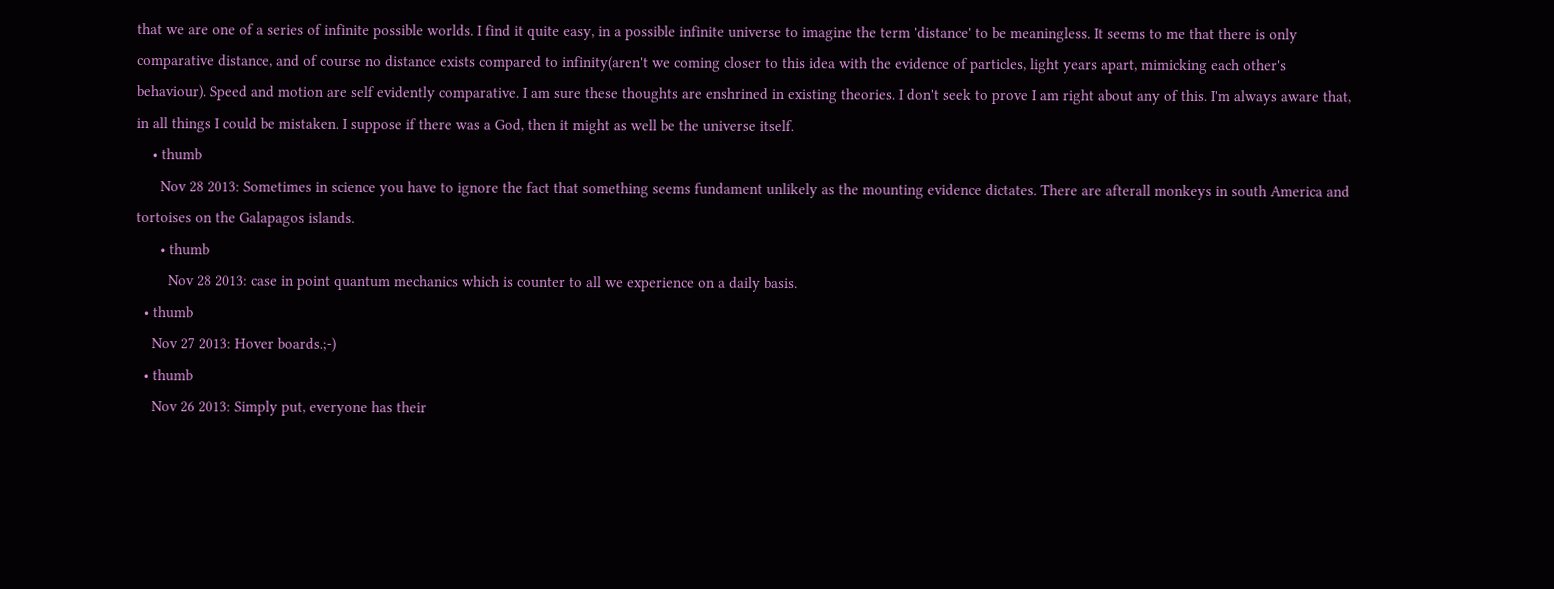that we are one of a series of infinite possible worlds. I find it quite easy, in a possible infinite universe to imagine the term 'distance' to be meaningless. It seems to me that there is only comparative distance, and of course no distance exists compared to infinity(aren't we coming closer to this idea with the evidence of particles, light years apart, mimicking each other's behaviour). Speed and motion are self evidently comparative. I am sure these thoughts are enshrined in existing theories. I don't seek to prove I am right about any of this. I'm always aware that, in all things I could be mistaken. I suppose if there was a God, then it might as well be the universe itself.
    • thumb
      Nov 28 2013: Sometimes in science you have to ignore the fact that something seems fundament unlikely as the mounting evidence dictates. There are afterall monkeys in south America and tortoises on the Galapagos islands.
      • thumb
        Nov 28 2013: case in point quantum mechanics which is counter to all we experience on a daily basis.
  • thumb
    Nov 27 2013: Hover boards.;-)
  • thumb
    Nov 26 2013: Simply put, everyone has their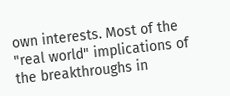own interests. Most of the "real world" implications of the breakthroughs in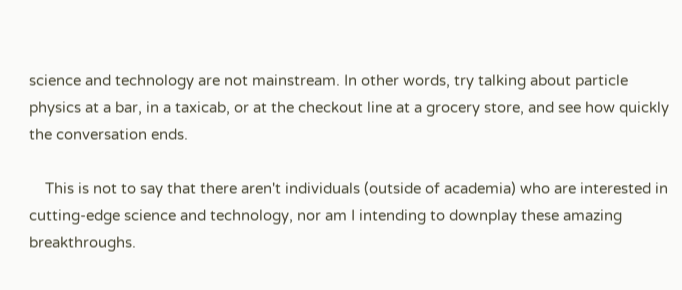science and technology are not mainstream. In other words, try talking about particle physics at a bar, in a taxicab, or at the checkout line at a grocery store, and see how quickly the conversation ends.

    This is not to say that there aren't individuals (outside of academia) who are interested in cutting-edge science and technology, nor am I intending to downplay these amazing breakthroughs.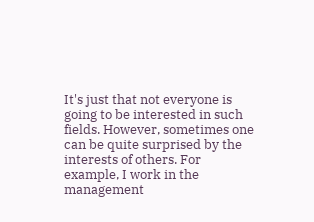It's just that not everyone is going to be interested in such fields. However, sometimes one can be quite surprised by the interests of others. For example, I work in the management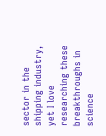sector in the shipping industry, yet I love researching these breakthroughs in science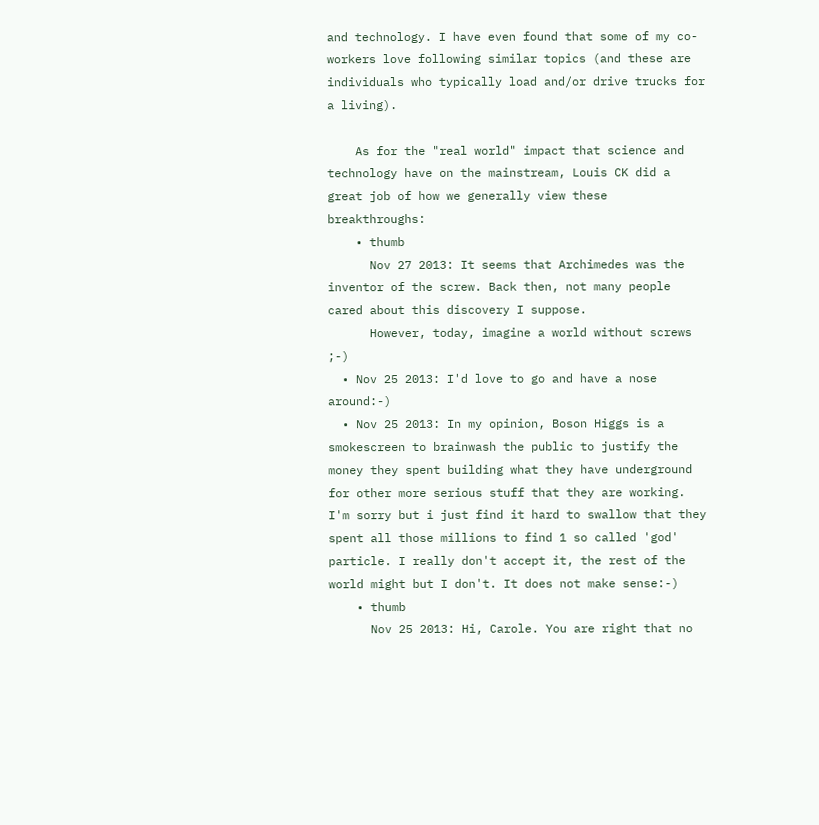and technology. I have even found that some of my co-workers love following similar topics (and these are individuals who typically load and/or drive trucks for a living).

    As for the "real world" impact that science and technology have on the mainstream, Louis CK did a great job of how we generally view these breakthroughs:
    • thumb
      Nov 27 2013: It seems that Archimedes was the inventor of the screw. Back then, not many people cared about this discovery I suppose.
      However, today, imagine a world without screws ;-)
  • Nov 25 2013: I'd love to go and have a nose around:-)
  • Nov 25 2013: In my opinion, Boson Higgs is a smokescreen to brainwash the public to justify the money they spent building what they have underground for other more serious stuff that they are working. I'm sorry but i just find it hard to swallow that they spent all those millions to find 1 so called 'god' particle. I really don't accept it, the rest of the world might but I don't. It does not make sense:-)
    • thumb
      Nov 25 2013: Hi, Carole. You are right that no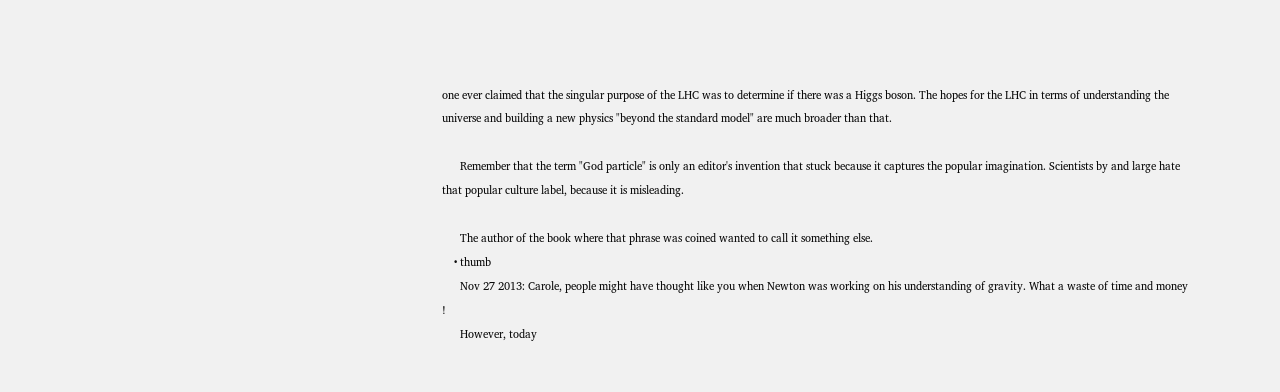one ever claimed that the singular purpose of the LHC was to determine if there was a Higgs boson. The hopes for the LHC in terms of understanding the universe and building a new physics "beyond the standard model" are much broader than that.

      Remember that the term "God particle" is only an editor's invention that stuck because it captures the popular imagination. Scientists by and large hate that popular culture label, because it is misleading.

      The author of the book where that phrase was coined wanted to call it something else.
    • thumb
      Nov 27 2013: Carole, people might have thought like you when Newton was working on his understanding of gravity. What a waste of time and money !
      However, today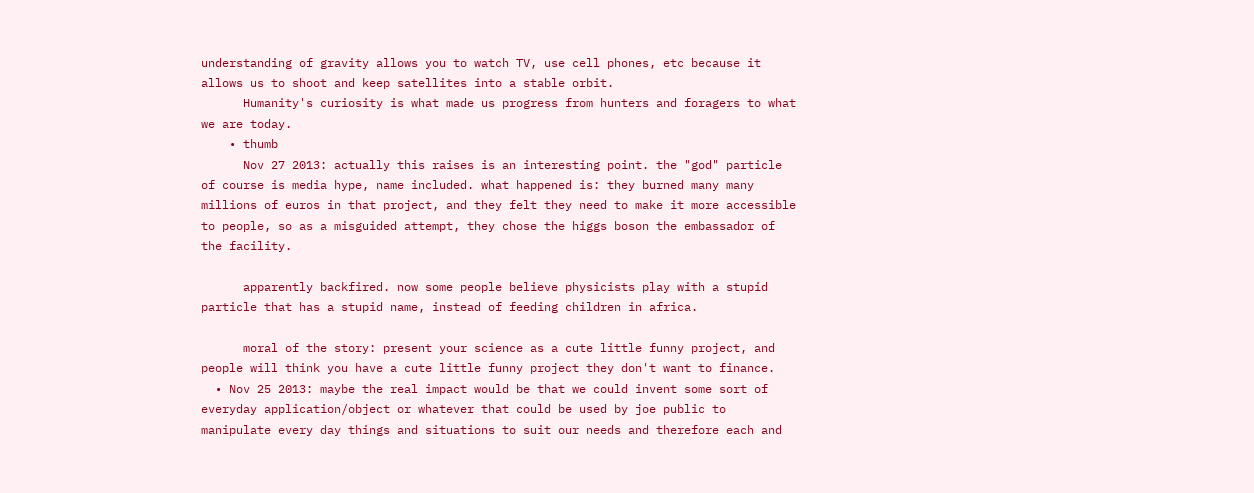understanding of gravity allows you to watch TV, use cell phones, etc because it allows us to shoot and keep satellites into a stable orbit.
      Humanity's curiosity is what made us progress from hunters and foragers to what we are today.
    • thumb
      Nov 27 2013: actually this raises is an interesting point. the "god" particle of course is media hype, name included. what happened is: they burned many many millions of euros in that project, and they felt they need to make it more accessible to people, so as a misguided attempt, they chose the higgs boson the embassador of the facility.

      apparently backfired. now some people believe physicists play with a stupid particle that has a stupid name, instead of feeding children in africa.

      moral of the story: present your science as a cute little funny project, and people will think you have a cute little funny project they don't want to finance.
  • Nov 25 2013: maybe the real impact would be that we could invent some sort of everyday application/object or whatever that could be used by joe public to manipulate every day things and situations to suit our needs and therefore each and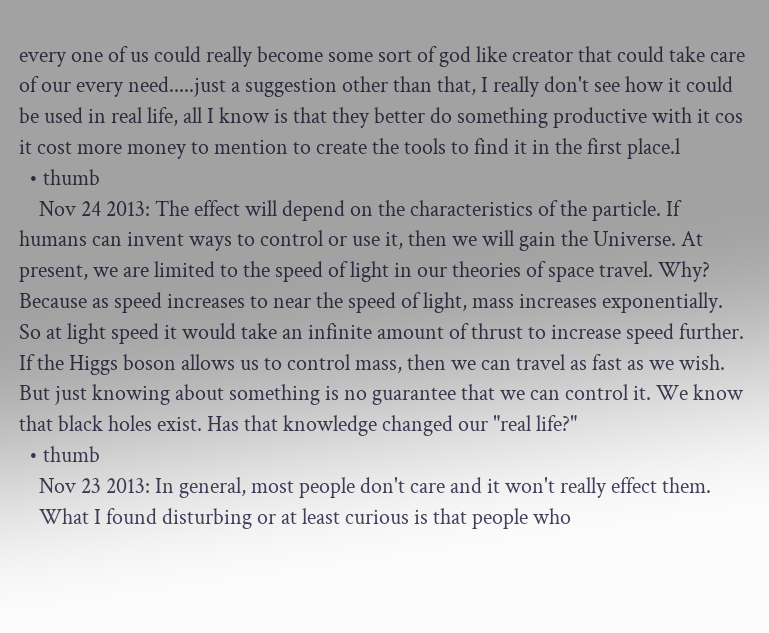every one of us could really become some sort of god like creator that could take care of our every need.....just a suggestion other than that, I really don't see how it could be used in real life, all I know is that they better do something productive with it cos it cost more money to mention to create the tools to find it in the first place.l
  • thumb
    Nov 24 2013: The effect will depend on the characteristics of the particle. If humans can invent ways to control or use it, then we will gain the Universe. At present, we are limited to the speed of light in our theories of space travel. Why? Because as speed increases to near the speed of light, mass increases exponentially. So at light speed it would take an infinite amount of thrust to increase speed further. If the Higgs boson allows us to control mass, then we can travel as fast as we wish. But just knowing about something is no guarantee that we can control it. We know that black holes exist. Has that knowledge changed our "real life?"
  • thumb
    Nov 23 2013: In general, most people don't care and it won't really effect them.
    What I found disturbing or at least curious is that people who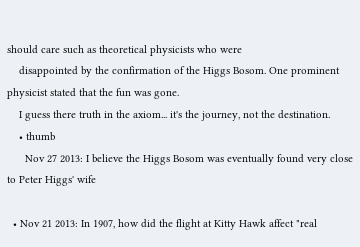should care such as theoretical physicists who were
    disappointed by the confirmation of the Higgs Bosom. One prominent physicist stated that the fun was gone.
    I guess there truth in the axiom... it's the journey, not the destination.
    • thumb
      Nov 27 2013: I believe the Higgs Bosom was eventually found very close to Peter Higgs' wife

  • Nov 21 2013: In 1907, how did the flight at Kitty Hawk affect "real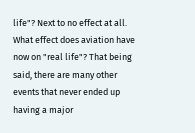life"? Next to no effect at all. What effect does aviation have now on "real life"? That being said, there are many other events that never ended up having a major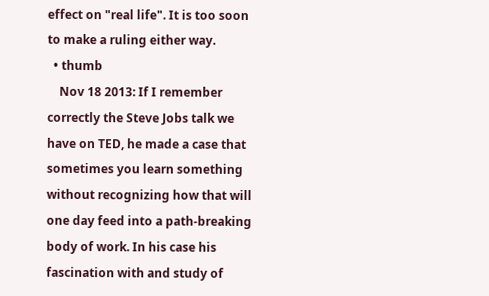effect on "real life". It is too soon to make a ruling either way.
  • thumb
    Nov 18 2013: If I remember correctly the Steve Jobs talk we have on TED, he made a case that sometimes you learn something without recognizing how that will one day feed into a path-breaking body of work. In his case his fascination with and study of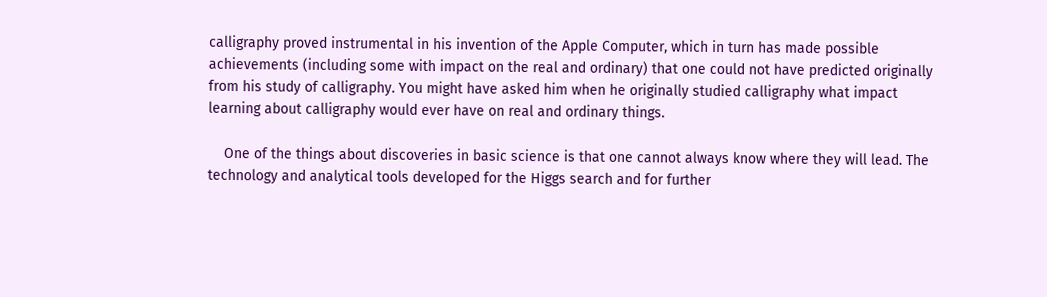calligraphy proved instrumental in his invention of the Apple Computer, which in turn has made possible achievements (including some with impact on the real and ordinary) that one could not have predicted originally from his study of calligraphy. You might have asked him when he originally studied calligraphy what impact learning about calligraphy would ever have on real and ordinary things.

    One of the things about discoveries in basic science is that one cannot always know where they will lead. The technology and analytical tools developed for the Higgs search and for further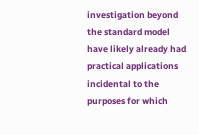investigation beyond the standard model have likely already had practical applications incidental to the purposes for which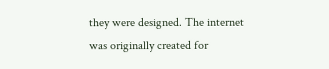they were designed. The internet was originally created for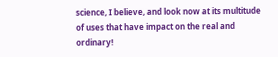science, I believe, and look now at its multitude of uses that have impact on the real and ordinary!